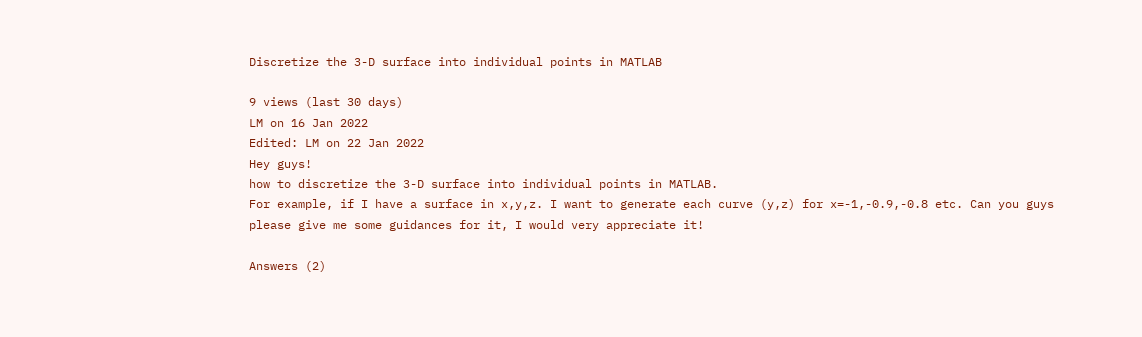Discretize the 3-D surface into individual points in MATLAB

9 views (last 30 days)
LM on 16 Jan 2022
Edited: LM on 22 Jan 2022
Hey guys!
how to discretize the 3-D surface into individual points in MATLAB.
For example, if I have a surface in x,y,z. I want to generate each curve (y,z) for x=-1,-0.9,-0.8 etc. Can you guys please give me some guidances for it, I would very appreciate it!

Answers (2)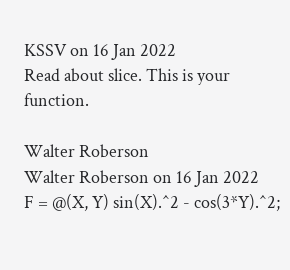KSSV on 16 Jan 2022
Read about slice. This is your function.

Walter Roberson
Walter Roberson on 16 Jan 2022
F = @(X, Y) sin(X).^2 - cos(3*Y).^2;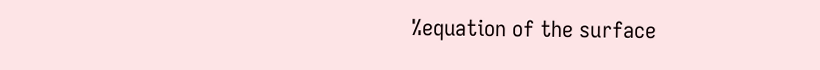%equation of the surface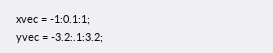xvec = -1:0.1:1;
yvec = -3.2:.1:3.2;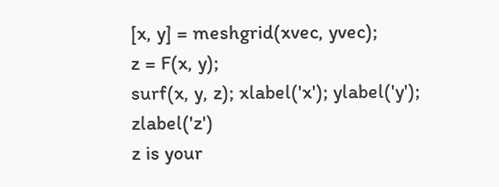[x, y] = meshgrid(xvec, yvec);
z = F(x, y);
surf(x, y, z); xlabel('x'); ylabel('y'); zlabel('z')
z is your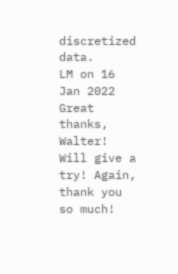discretized data.
LM on 16 Jan 2022
Great thanks, Walter! Will give a try! Again, thank you so much!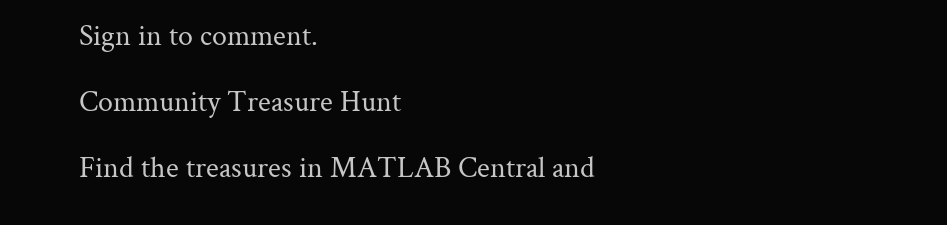Sign in to comment.

Community Treasure Hunt

Find the treasures in MATLAB Central and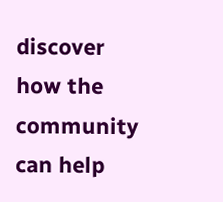discover how the community can help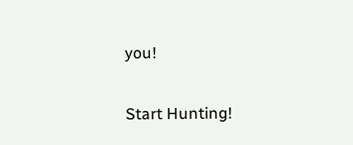you!

Start Hunting!